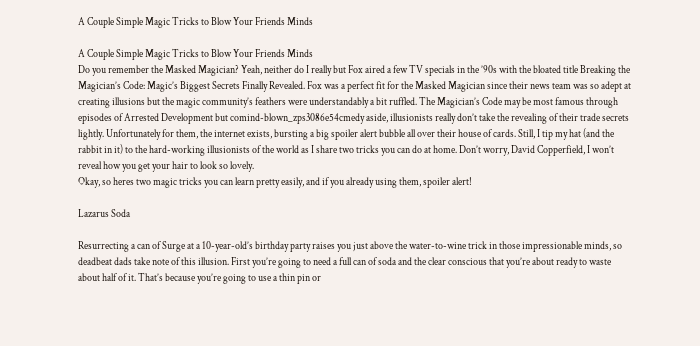A Couple Simple Magic Tricks to Blow Your Friends Minds

A Couple Simple Magic Tricks to Blow Your Friends Minds
Do you remember the Masked Magician? Yeah, neither do I really but Fox aired a few TV specials in the ’90s with the bloated title Breaking the Magician’s Code: Magic’s Biggest Secrets Finally Revealed. Fox was a perfect fit for the Masked Magician since their news team was so adept at creating illusions but the magic community’s feathers were understandably a bit ruffled. The Magician’s Code may be most famous through episodes of Arrested Development but comind-blown_zps3086e54cmedy aside, illusionists really don’t take the revealing of their trade secrets lightly. Unfortunately for them, the internet exists, bursting a big spoiler alert bubble all over their house of cards. Still, I tip my hat (and the rabbit in it) to the hard-working illusionists of the world as I share two tricks you can do at home. Don’t worry, David Copperfield, I won’t reveal how you get your hair to look so lovely.
Okay, so heres two magic tricks you can learn pretty easily, and if you already using them, spoiler alert!

Lazarus Soda

Resurrecting a can of Surge at a 10-year-old’s birthday party raises you just above the water-to-wine trick in those impressionable minds, so deadbeat dads take note of this illusion. First you’re going to need a full can of soda and the clear conscious that you’re about ready to waste about half of it. That’s because you’re going to use a thin pin or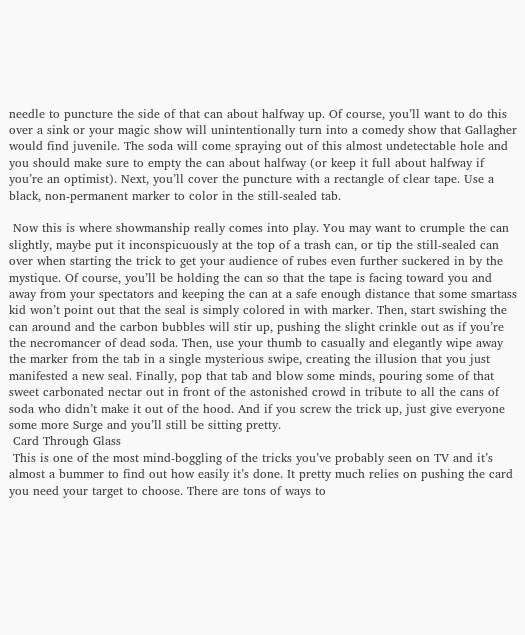needle to puncture the side of that can about halfway up. Of course, you’ll want to do this over a sink or your magic show will unintentionally turn into a comedy show that Gallagher would find juvenile. The soda will come spraying out of this almost undetectable hole and you should make sure to empty the can about halfway (or keep it full about halfway if you’re an optimist). Next, you’ll cover the puncture with a rectangle of clear tape. Use a black, non-permanent marker to color in the still-sealed tab.

 Now this is where showmanship really comes into play. You may want to crumple the can slightly, maybe put it inconspicuously at the top of a trash can, or tip the still-sealed can over when starting the trick to get your audience of rubes even further suckered in by the mystique. Of course, you’ll be holding the can so that the tape is facing toward you and away from your spectators and keeping the can at a safe enough distance that some smartass kid won’t point out that the seal is simply colored in with marker. Then, start swishing the can around and the carbon bubbles will stir up, pushing the slight crinkle out as if you’re the necromancer of dead soda. Then, use your thumb to casually and elegantly wipe away the marker from the tab in a single mysterious swipe, creating the illusion that you just manifested a new seal. Finally, pop that tab and blow some minds, pouring some of that sweet carbonated nectar out in front of the astonished crowd in tribute to all the cans of soda who didn’t make it out of the hood. And if you screw the trick up, just give everyone some more Surge and you’ll still be sitting pretty.
 Card Through Glass
 This is one of the most mind-boggling of the tricks you’ve probably seen on TV and it’s almost a bummer to find out how easily it’s done. It pretty much relies on pushing the card you need your target to choose. There are tons of ways to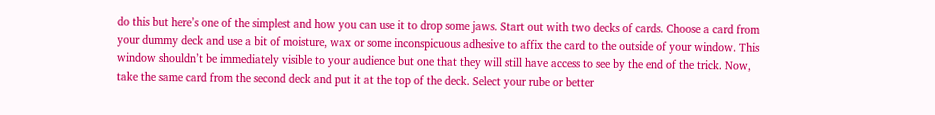do this but here’s one of the simplest and how you can use it to drop some jaws. Start out with two decks of cards. Choose a card from your dummy deck and use a bit of moisture, wax or some inconspicuous adhesive to affix the card to the outside of your window. This window shouldn’t be immediately visible to your audience but one that they will still have access to see by the end of the trick. Now, take the same card from the second deck and put it at the top of the deck. Select your rube or better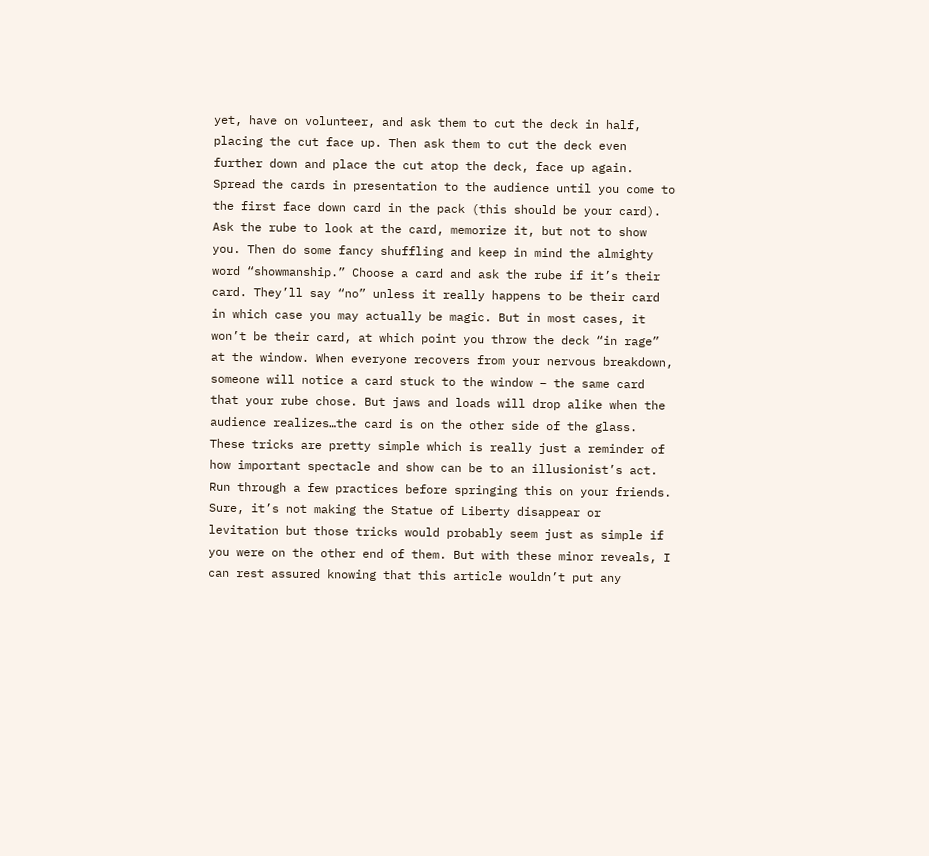yet, have on volunteer, and ask them to cut the deck in half, placing the cut face up. Then ask them to cut the deck even further down and place the cut atop the deck, face up again. Spread the cards in presentation to the audience until you come to the first face down card in the pack (this should be your card). Ask the rube to look at the card, memorize it, but not to show you. Then do some fancy shuffling and keep in mind the almighty word “showmanship.” Choose a card and ask the rube if it’s their card. They’ll say “no” unless it really happens to be their card in which case you may actually be magic. But in most cases, it won’t be their card, at which point you throw the deck “in rage” at the window. When everyone recovers from your nervous breakdown, someone will notice a card stuck to the window – the same card that your rube chose. But jaws and loads will drop alike when the audience realizes…the card is on the other side of the glass.
These tricks are pretty simple which is really just a reminder of how important spectacle and show can be to an illusionist’s act. Run through a few practices before springing this on your friends. Sure, it’s not making the Statue of Liberty disappear or levitation but those tricks would probably seem just as simple if you were on the other end of them. But with these minor reveals, I can rest assured knowing that this article wouldn’t put any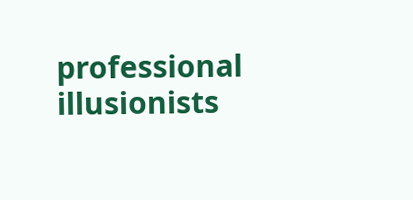professional illusionists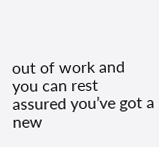out of work and you can rest assured you’ve got a new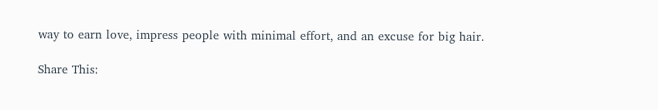way to earn love, impress people with minimal effort, and an excuse for big hair.

Share This: